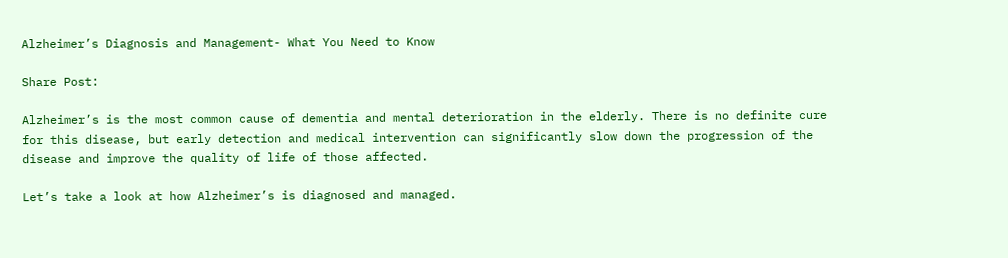Alzheimer’s Diagnosis and Management- What You Need to Know

Share Post:

Alzheimer’s is the most common cause of dementia and mental deterioration in the elderly. There is no definite cure for this disease, but early detection and medical intervention can significantly slow down the progression of the disease and improve the quality of life of those affected.

Let’s take a look at how Alzheimer’s is diagnosed and managed.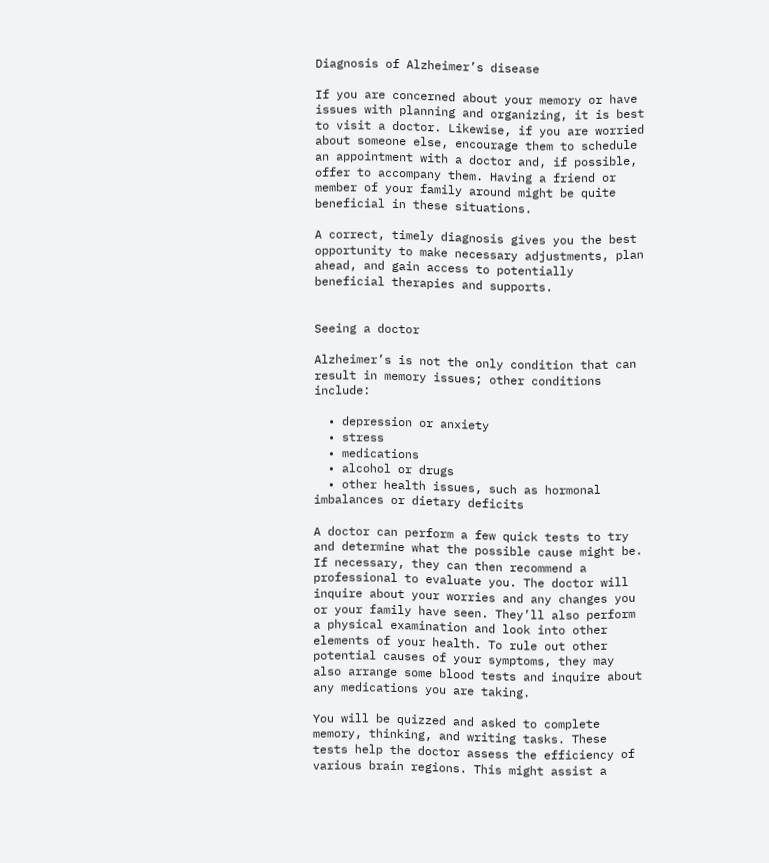Diagnosis of Alzheimer’s disease

If you are concerned about your memory or have issues with planning and organizing, it is best to visit a doctor. Likewise, if you are worried about someone else, encourage them to schedule an appointment with a doctor and, if possible, offer to accompany them. Having a friend or member of your family around might be quite beneficial in these situations.

A correct, timely diagnosis gives you the best opportunity to make necessary adjustments, plan ahead, and gain access to potentially beneficial therapies and supports.


Seeing a doctor

Alzheimer’s is not the only condition that can result in memory issues; other conditions include:

  • depression or anxiety
  • stress
  • medications
  • alcohol or drugs
  • other health issues, such as hormonal imbalances or dietary deficits

A doctor can perform a few quick tests to try and determine what the possible cause might be. If necessary, they can then recommend a professional to evaluate you. The doctor will inquire about your worries and any changes you or your family have seen. They’ll also perform a physical examination and look into other elements of your health. To rule out other potential causes of your symptoms, they may also arrange some blood tests and inquire about any medications you are taking.

You will be quizzed and asked to complete memory, thinking, and writing tasks. These tests help the doctor assess the efficiency of various brain regions. This might assist a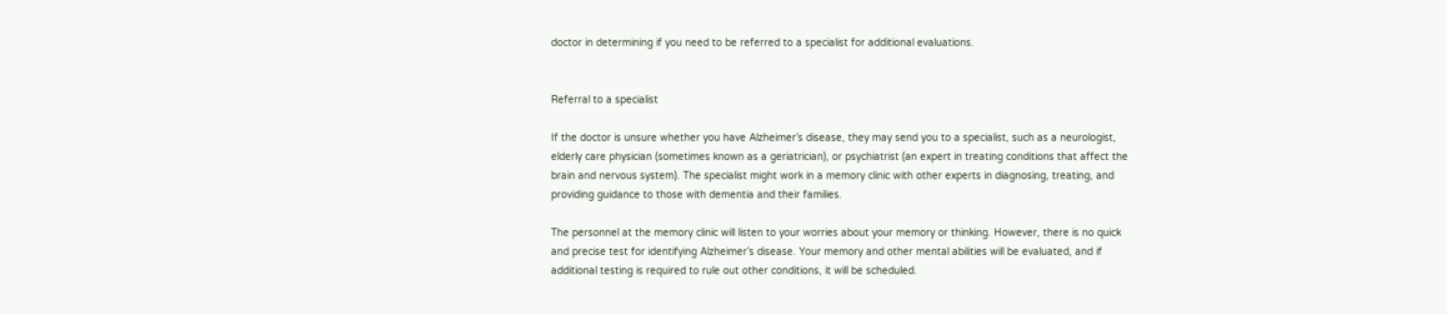doctor in determining if you need to be referred to a specialist for additional evaluations.


Referral to a specialist

If the doctor is unsure whether you have Alzheimer’s disease, they may send you to a specialist, such as a neurologist, elderly care physician (sometimes known as a geriatrician), or psychiatrist (an expert in treating conditions that affect the brain and nervous system). The specialist might work in a memory clinic with other experts in diagnosing, treating, and providing guidance to those with dementia and their families.

The personnel at the memory clinic will listen to your worries about your memory or thinking. However, there is no quick and precise test for identifying Alzheimer’s disease. Your memory and other mental abilities will be evaluated, and if additional testing is required to rule out other conditions, it will be scheduled.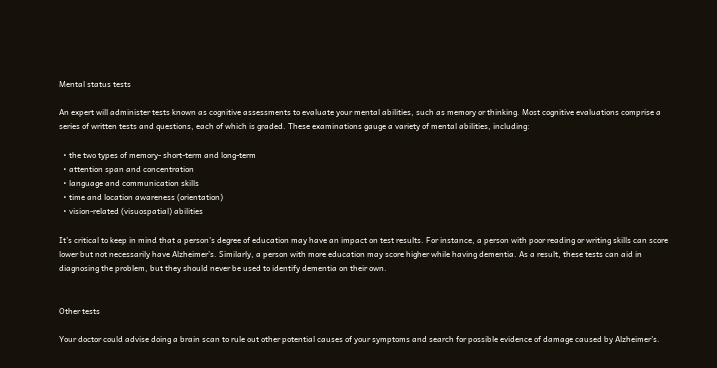Mental status tests

An expert will administer tests known as cognitive assessments to evaluate your mental abilities, such as memory or thinking. Most cognitive evaluations comprise a series of written tests and questions, each of which is graded. These examinations gauge a variety of mental abilities, including:

  • the two types of memory- short-term and long-term
  • attention span and concentration
  • language and communication skills
  • time and location awareness (orientation)
  • vision-related (visuospatial) abilities

It’s critical to keep in mind that a person’s degree of education may have an impact on test results. For instance, a person with poor reading or writing skills can score lower but not necessarily have Alzheimer’s. Similarly, a person with more education may score higher while having dementia. As a result, these tests can aid in diagnosing the problem, but they should never be used to identify dementia on their own.


Other tests

Your doctor could advise doing a brain scan to rule out other potential causes of your symptoms and search for possible evidence of damage caused by Alzheimer’s.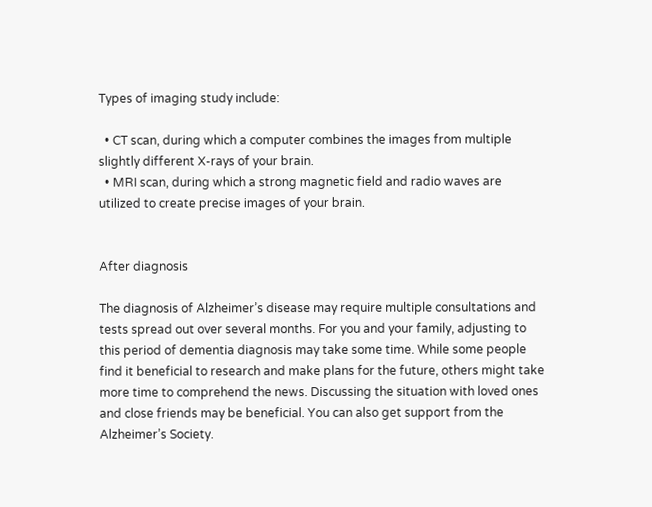Types of imaging study include:

  • CT scan, during which a computer combines the images from multiple slightly different X-rays of your brain.
  • MRI scan, during which a strong magnetic field and radio waves are utilized to create precise images of your brain.


After diagnosis

The diagnosis of Alzheimer’s disease may require multiple consultations and tests spread out over several months. For you and your family, adjusting to this period of dementia diagnosis may take some time. While some people find it beneficial to research and make plans for the future, others might take more time to comprehend the news. Discussing the situation with loved ones and close friends may be beneficial. You can also get support from the Alzheimer’s Society.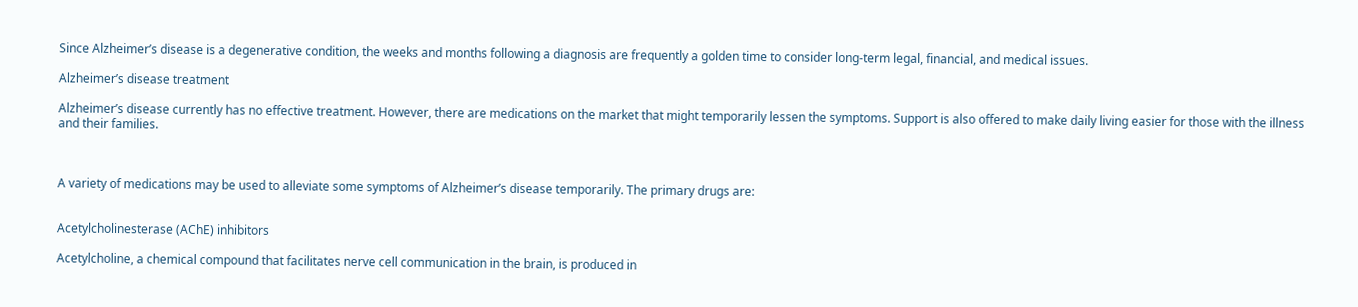Since Alzheimer’s disease is a degenerative condition, the weeks and months following a diagnosis are frequently a golden time to consider long-term legal, financial, and medical issues.

Alzheimer’s disease treatment

Alzheimer’s disease currently has no effective treatment. However, there are medications on the market that might temporarily lessen the symptoms. Support is also offered to make daily living easier for those with the illness and their families.



A variety of medications may be used to alleviate some symptoms of Alzheimer’s disease temporarily. The primary drugs are:


Acetylcholinesterase (AChE) inhibitors

Acetylcholine, a chemical compound that facilitates nerve cell communication in the brain, is produced in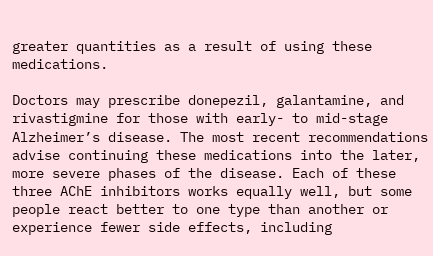greater quantities as a result of using these medications.

Doctors may prescribe donepezil, galantamine, and rivastigmine for those with early- to mid-stage Alzheimer’s disease. The most recent recommendations advise continuing these medications into the later, more severe phases of the disease. Each of these three AChE inhibitors works equally well, but some people react better to one type than another or experience fewer side effects, including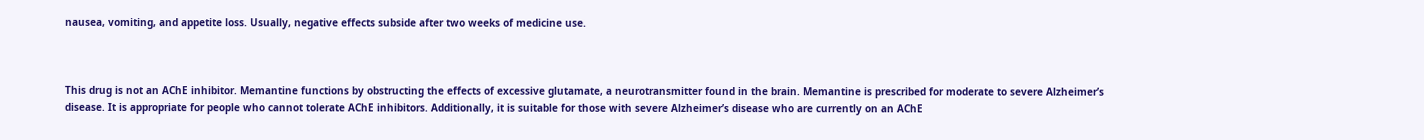nausea, vomiting, and appetite loss. Usually, negative effects subside after two weeks of medicine use.



This drug is not an AChE inhibitor. Memantine functions by obstructing the effects of excessive glutamate, a neurotransmitter found in the brain. Memantine is prescribed for moderate to severe Alzheimer’s disease. It is appropriate for people who cannot tolerate AChE inhibitors. Additionally, it is suitable for those with severe Alzheimer’s disease who are currently on an AChE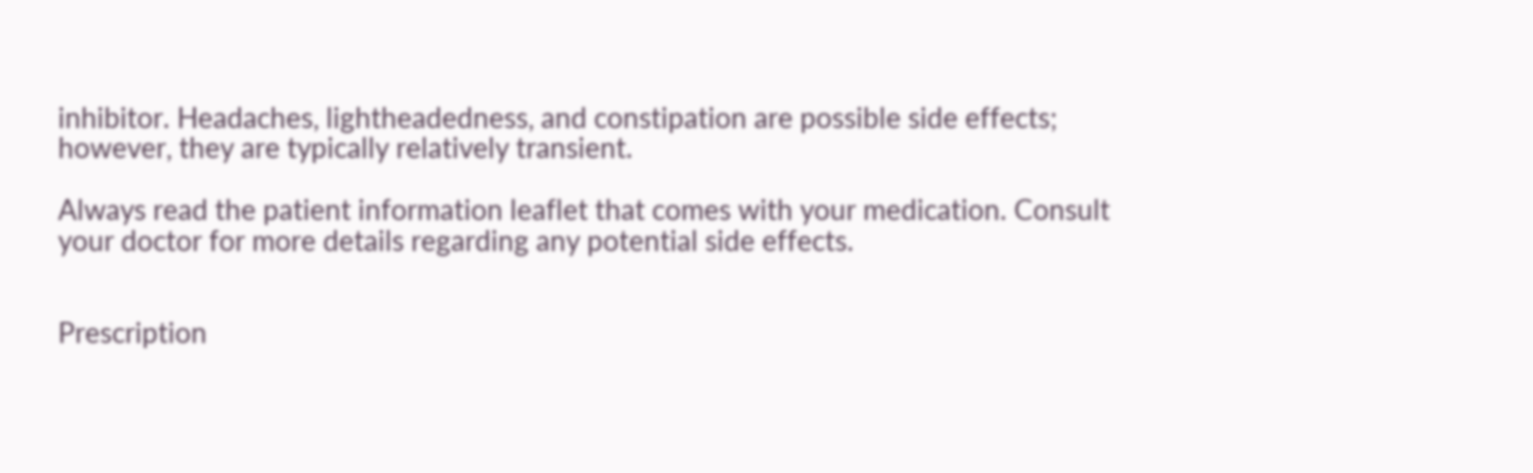inhibitor. Headaches, lightheadedness, and constipation are possible side effects; however, they are typically relatively transient.

Always read the patient information leaflet that comes with your medication. Consult your doctor for more details regarding any potential side effects.


Prescription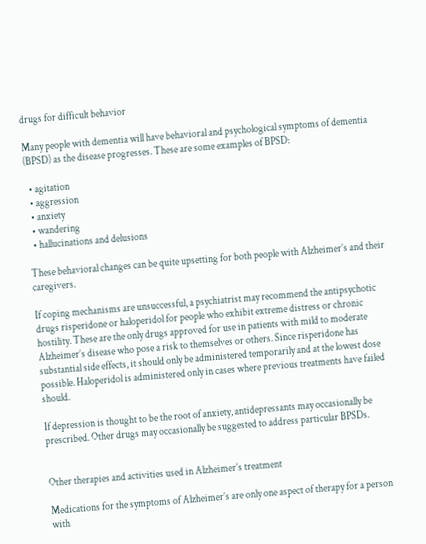drugs for difficult behavior

Many people with dementia will have behavioral and psychological symptoms of dementia (BPSD) as the disease progresses. These are some examples of BPSD:

  • agitation
  • aggression
  • anxiety
  • wandering
  • hallucinations and delusions

These behavioral changes can be quite upsetting for both people with Alzheimer’s and their caregivers.

If coping mechanisms are unsuccessful, a psychiatrist may recommend the antipsychotic drugs risperidone or haloperidol for people who exhibit extreme distress or chronic hostility. These are the only drugs approved for use in patients with mild to moderate Alzheimer’s disease who pose a risk to themselves or others. Since risperidone has substantial side effects, it should only be administered temporarily and at the lowest dose possible. Haloperidol is administered only in cases where previous treatments have failed should.

If depression is thought to be the root of anxiety, antidepressants may occasionally be prescribed. Other drugs may occasionally be suggested to address particular BPSDs.


Other therapies and activities used in Alzheimer’s treatment

Medications for the symptoms of Alzheimer’s are only one aspect of therapy for a person with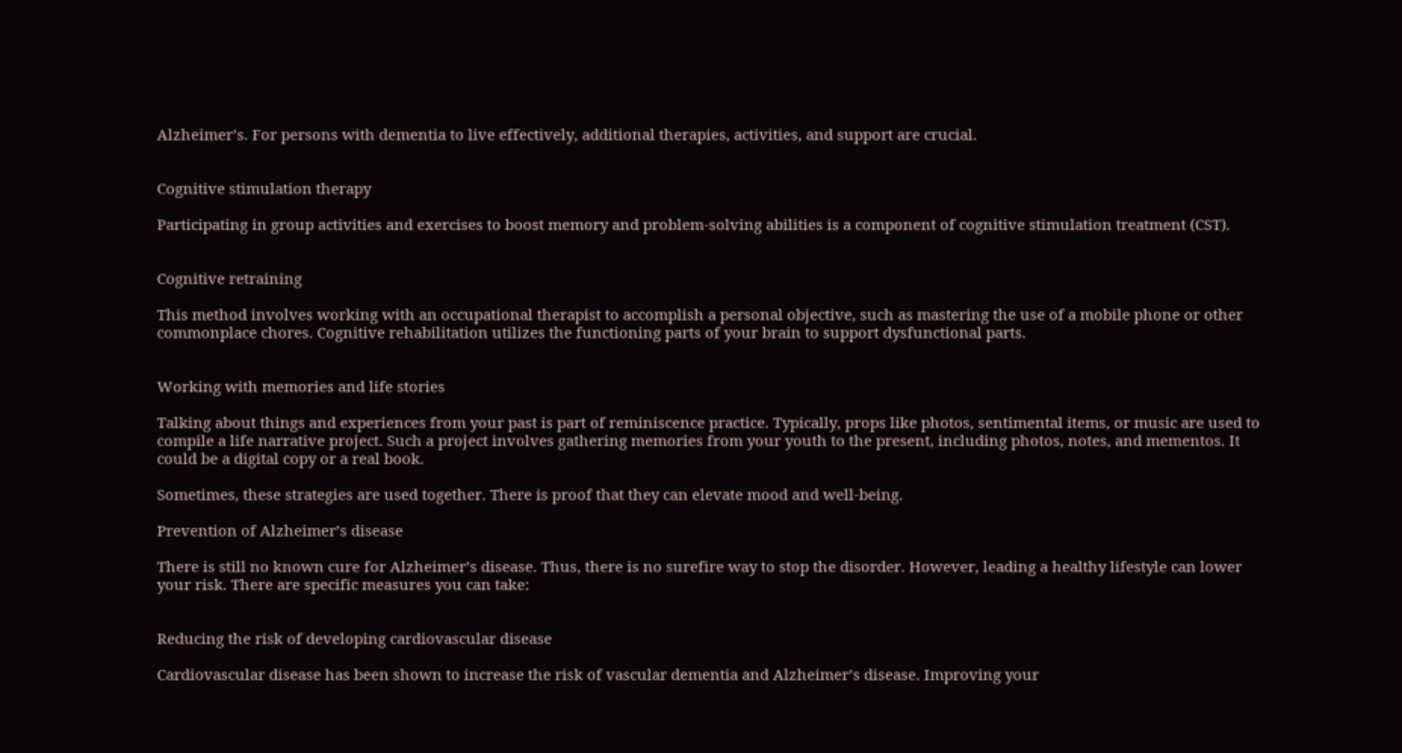Alzheimer’s. For persons with dementia to live effectively, additional therapies, activities, and support are crucial.


Cognitive stimulation therapy

Participating in group activities and exercises to boost memory and problem-solving abilities is a component of cognitive stimulation treatment (CST).


Cognitive retraining

This method involves working with an occupational therapist to accomplish a personal objective, such as mastering the use of a mobile phone or other commonplace chores. Cognitive rehabilitation utilizes the functioning parts of your brain to support dysfunctional parts.


Working with memories and life stories

Talking about things and experiences from your past is part of reminiscence practice. Typically, props like photos, sentimental items, or music are used to compile a life narrative project. Such a project involves gathering memories from your youth to the present, including photos, notes, and mementos. It could be a digital copy or a real book.

Sometimes, these strategies are used together. There is proof that they can elevate mood and well-being.

Prevention of Alzheimer’s disease

There is still no known cure for Alzheimer’s disease. Thus, there is no surefire way to stop the disorder. However, leading a healthy lifestyle can lower your risk. There are specific measures you can take:


Reducing the risk of developing cardiovascular disease

Cardiovascular disease has been shown to increase the risk of vascular dementia and Alzheimer’s disease. Improving your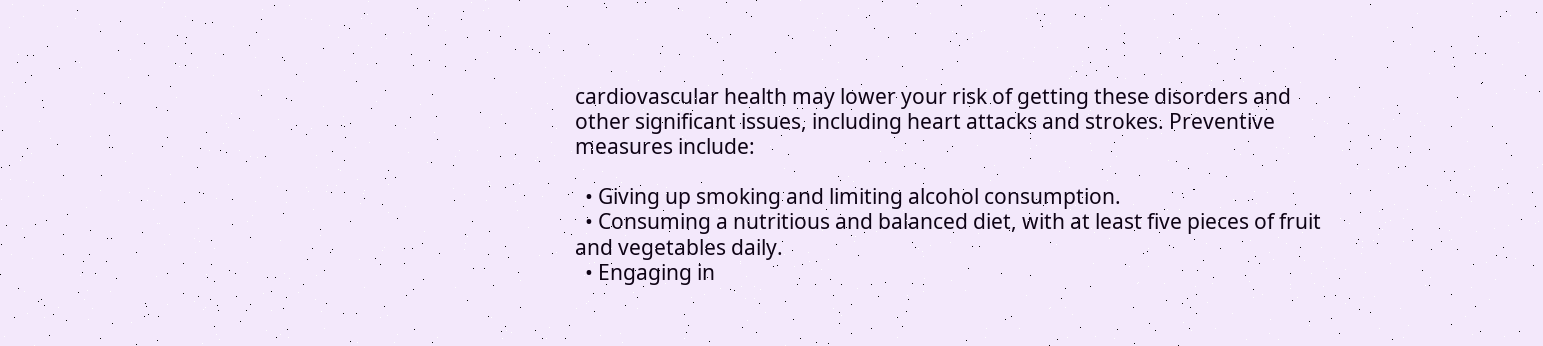cardiovascular health may lower your risk of getting these disorders and other significant issues, including heart attacks and strokes. Preventive measures include:

  • Giving up smoking and limiting alcohol consumption.
  • Consuming a nutritious and balanced diet, with at least five pieces of fruit and vegetables daily.
  • Engaging in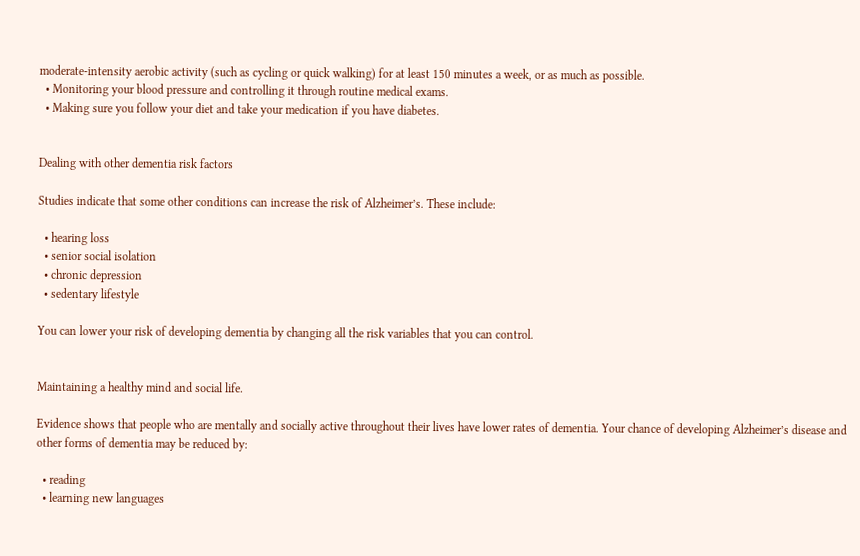moderate-intensity aerobic activity (such as cycling or quick walking) for at least 150 minutes a week, or as much as possible.
  • Monitoring your blood pressure and controlling it through routine medical exams.
  • Making sure you follow your diet and take your medication if you have diabetes.


Dealing with other dementia risk factors

Studies indicate that some other conditions can increase the risk of Alzheimer’s. These include:

  • hearing loss
  • senior social isolation
  • chronic depression
  • sedentary lifestyle

You can lower your risk of developing dementia by changing all the risk variables that you can control.


Maintaining a healthy mind and social life.

Evidence shows that people who are mentally and socially active throughout their lives have lower rates of dementia. Your chance of developing Alzheimer’s disease and other forms of dementia may be reduced by:

  • reading
  • learning new languages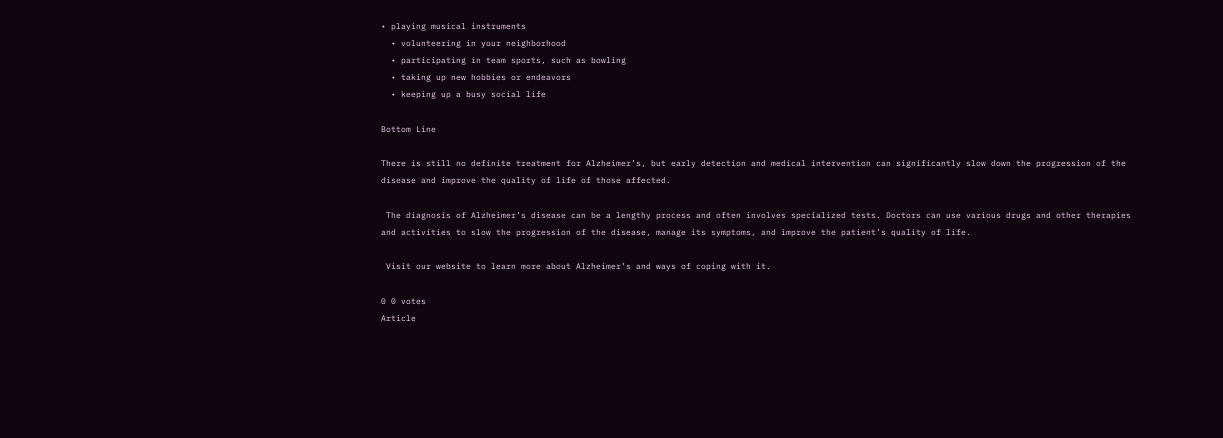• playing musical instruments
  • volunteering in your neighborhood
  • participating in team sports, such as bowling
  • taking up new hobbies or endeavors
  • keeping up a busy social life

Bottom Line

There is still no definite treatment for Alzheimer’s, but early detection and medical intervention can significantly slow down the progression of the disease and improve the quality of life of those affected.

 The diagnosis of Alzheimer’s disease can be a lengthy process and often involves specialized tests. Doctors can use various drugs and other therapies and activities to slow the progression of the disease, manage its symptoms, and improve the patient’s quality of life.

 Visit our website to learn more about Alzheimer’s and ways of coping with it.

0 0 votes
Article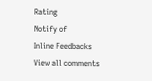Rating
Notify of
Inline Feedbacks
View all comments